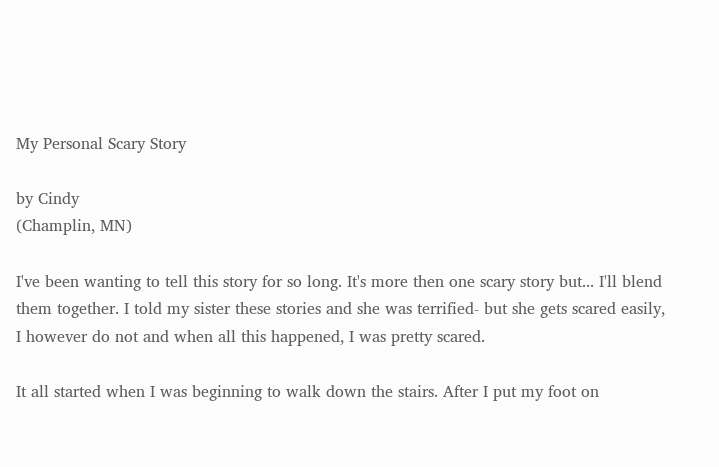My Personal Scary Story

by Cindy
(Champlin, MN)

I've been wanting to tell this story for so long. It's more then one scary story but... I'll blend them together. I told my sister these stories and she was terrified- but she gets scared easily, I however do not and when all this happened, I was pretty scared.

It all started when I was beginning to walk down the stairs. After I put my foot on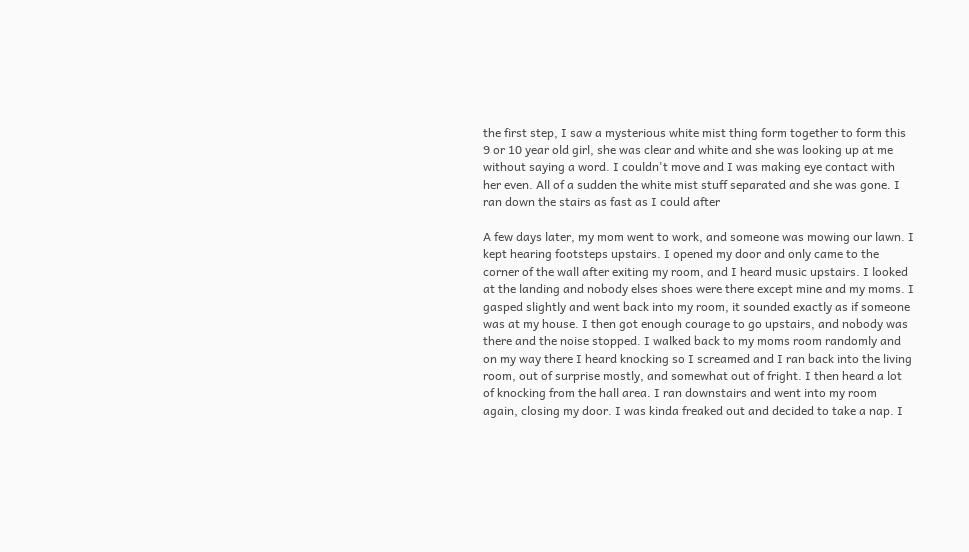the first step, I saw a mysterious white mist thing form together to form this 9 or 10 year old girl, she was clear and white and she was looking up at me without saying a word. I couldn't move and I was making eye contact with her even. All of a sudden the white mist stuff separated and she was gone. I ran down the stairs as fast as I could after

A few days later, my mom went to work, and someone was mowing our lawn. I kept hearing footsteps upstairs. I opened my door and only came to the corner of the wall after exiting my room, and I heard music upstairs. I looked at the landing and nobody elses shoes were there except mine and my moms. I gasped slightly and went back into my room, it sounded exactly as if someone was at my house. I then got enough courage to go upstairs, and nobody was there and the noise stopped. I walked back to my moms room randomly and on my way there I heard knocking so I screamed and I ran back into the living room, out of surprise mostly, and somewhat out of fright. I then heard a lot of knocking from the hall area. I ran downstairs and went into my room again, closing my door. I was kinda freaked out and decided to take a nap. I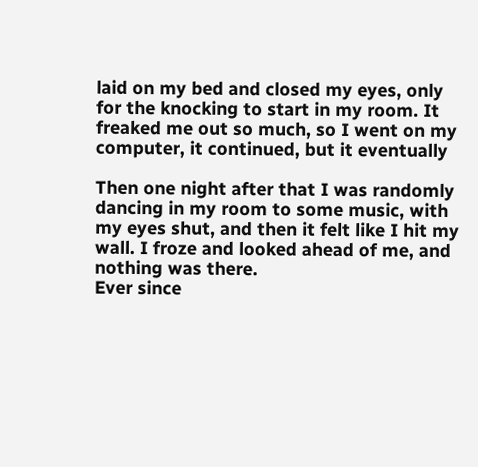laid on my bed and closed my eyes, only for the knocking to start in my room. It freaked me out so much, so I went on my computer, it continued, but it eventually

Then one night after that I was randomly dancing in my room to some music, with my eyes shut, and then it felt like I hit my wall. I froze and looked ahead of me, and nothing was there.
Ever since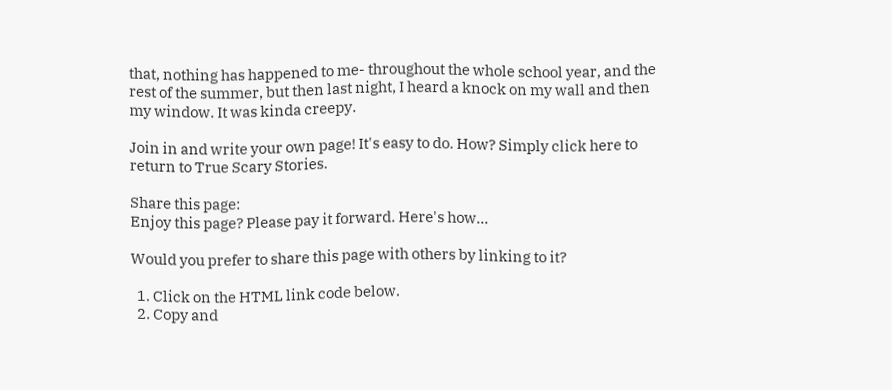that, nothing has happened to me- throughout the whole school year, and the rest of the summer, but then last night, I heard a knock on my wall and then my window. It was kinda creepy.

Join in and write your own page! It's easy to do. How? Simply click here to return to True Scary Stories.

Share this page:
Enjoy this page? Please pay it forward. Here's how...

Would you prefer to share this page with others by linking to it?

  1. Click on the HTML link code below.
  2. Copy and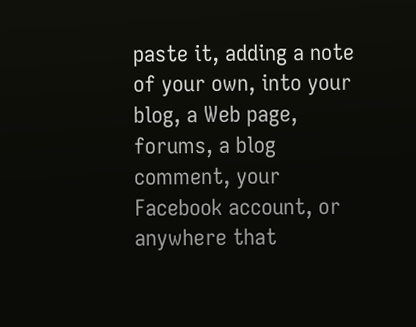paste it, adding a note of your own, into your blog, a Web page, forums, a blog comment, your Facebook account, or anywhere that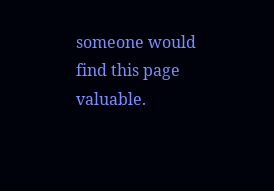someone would find this page valuable.